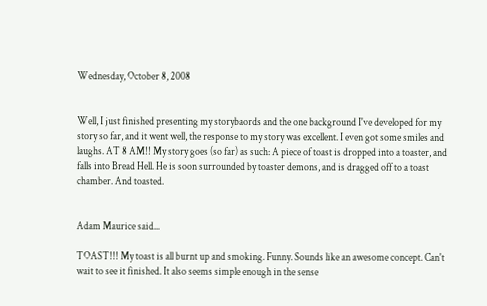Wednesday, October 8, 2008


Well, I just finished presenting my storybaords and the one background I've developed for my story so far, and it went well, the response to my story was excellent. I even got some smiles and laughs. AT 8 AM!! My story goes (so far) as such: A piece of toast is dropped into a toaster, and falls into Bread Hell. He is soon surrounded by toaster demons, and is dragged off to a toast chamber. And toasted.


Adam Maurice said...

TOAST!!! My toast is all burnt up and smoking. Funny. Sounds like an awesome concept. Can't wait to see it finished. It also seems simple enough in the sense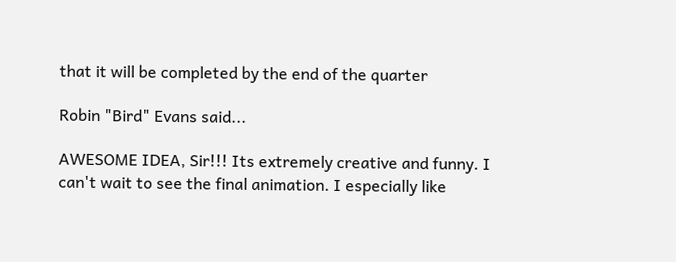that it will be completed by the end of the quarter

Robin "Bird" Evans said...

AWESOME IDEA, Sir!!! Its extremely creative and funny. I can't wait to see the final animation. I especially like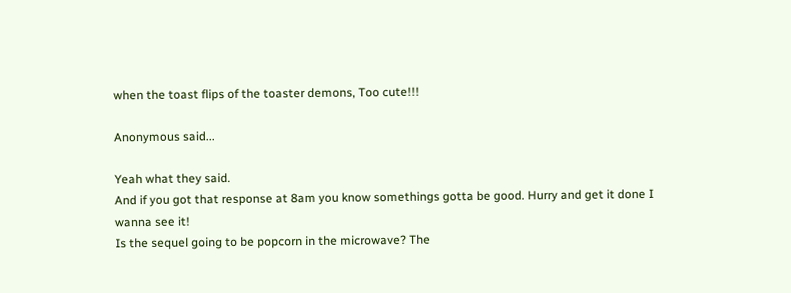when the toast flips of the toaster demons, Too cute!!!

Anonymous said...

Yeah what they said.
And if you got that response at 8am you know somethings gotta be good. Hurry and get it done I wanna see it!
Is the sequel going to be popcorn in the microwave? The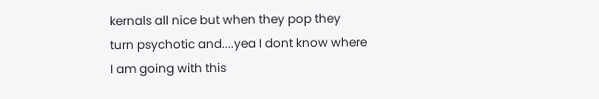kernals all nice but when they pop they turn psychotic and....yea I dont know where I am going with this